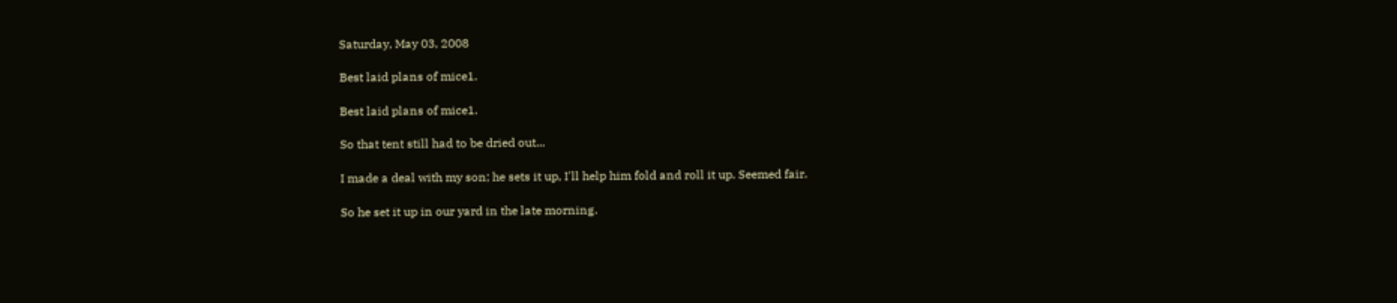Saturday, May 03, 2008

Best laid plans of mice1.

Best laid plans of mice1.

So that tent still had to be dried out...

I made a deal with my son; he sets it up, I'll help him fold and roll it up. Seemed fair.

So he set it up in our yard in the late morning.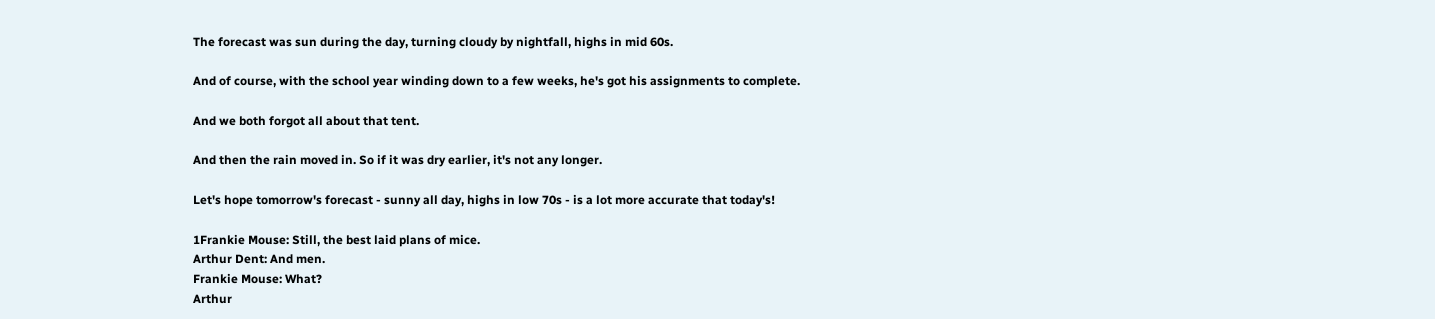The forecast was sun during the day, turning cloudy by nightfall, highs in mid 60s.

And of course, with the school year winding down to a few weeks, he's got his assignments to complete.

And we both forgot all about that tent.

And then the rain moved in. So if it was dry earlier, it's not any longer.

Let's hope tomorrow's forecast - sunny all day, highs in low 70s - is a lot more accurate that today's!

1Frankie Mouse: Still, the best laid plans of mice.
Arthur Dent: And men.
Frankie Mouse: What?
Arthur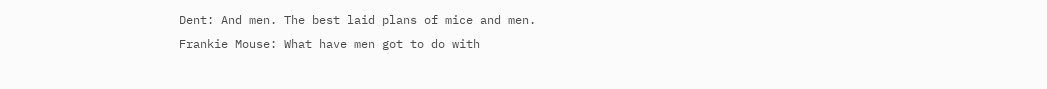Dent: And men. The best laid plans of mice and men.
Frankie Mouse: What have men got to do with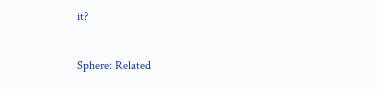it?

Sphere: Related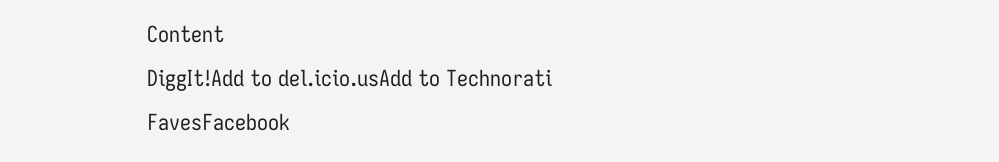Content
DiggIt!Add to del.icio.usAdd to Technorati FavesFacebook